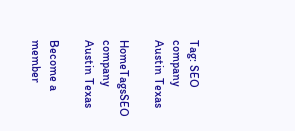Tag: SEO company Austin Texas

HomeTagsSEO company Austin Texas

Become a member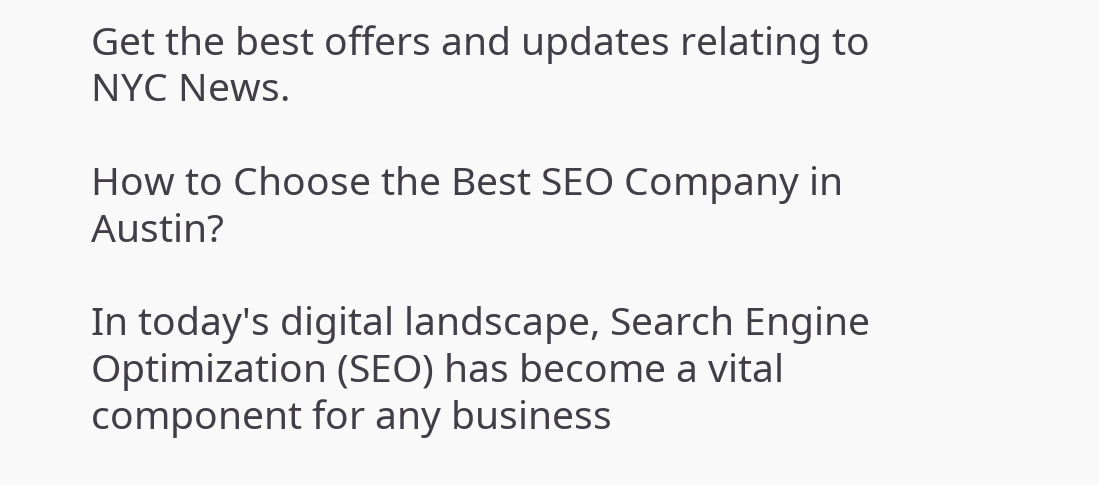Get the best offers and updates relating to NYC News.

How to Choose the Best SEO Company in Austin?

In today's digital landscape, Search Engine Optimization (SEO) has become a vital component for any business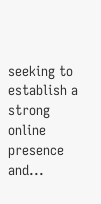seeking to establish a strong online presence and...